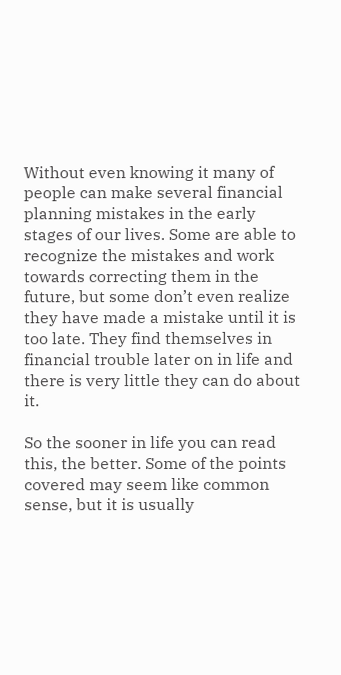Without even knowing it many of people can make several financial planning mistakes in the early stages of our lives. Some are able to recognize the mistakes and work towards correcting them in the future, but some don’t even realize they have made a mistake until it is too late. They find themselves in financial trouble later on in life and there is very little they can do about it.

So the sooner in life you can read this, the better. Some of the points covered may seem like common sense, but it is usually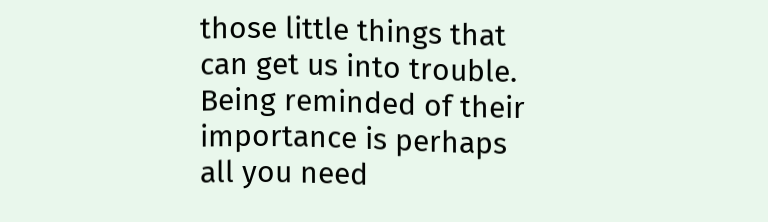those little things that can get us into trouble. Being reminded of their importance is perhaps all you need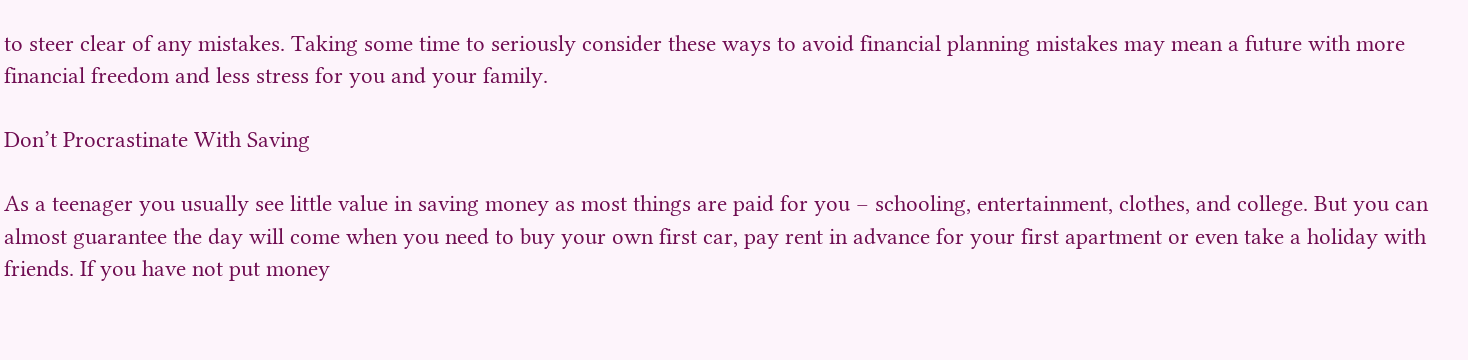to steer clear of any mistakes. Taking some time to seriously consider these ways to avoid financial planning mistakes may mean a future with more financial freedom and less stress for you and your family.

Don’t Procrastinate With Saving

As a teenager you usually see little value in saving money as most things are paid for you – schooling, entertainment, clothes, and college. But you can almost guarantee the day will come when you need to buy your own first car, pay rent in advance for your first apartment or even take a holiday with friends. If you have not put money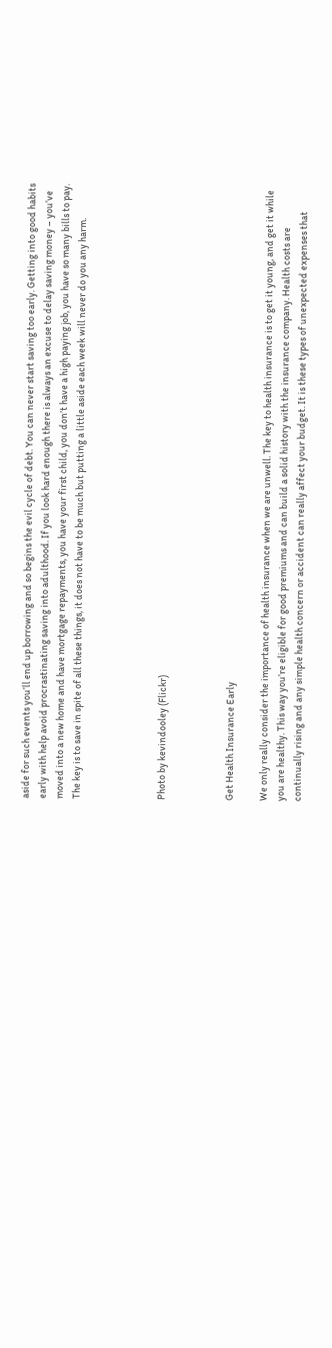aside for such events you’ll end up borrowing and so begins the evil cycle of debt. You can never start saving too early. Getting into good habits early with help avoid procrastinating saving into adulthood. If you look hard enough there is always an excuse to delay saving money – you’ve moved into a new home and have mortgage repayments, you have your first child, you don’t have a high paying job, you have so many bills to pay. The key is to save in spite of all these things, it does not have to be much but putting a little aside each week will never do you any harm.




Photo by kevindooley (Flickr)



Get Health Insurance Early

We only really consider the importance of health insurance when we are unwell. The key to health insurance is to get it young, and get it while you are healthy. This way you’re eligible for good premiums and can build a solid history with the insurance company. Health costs are continually rising and any simple health concern or accident can really affect your budget. It is these types of unexpected expenses that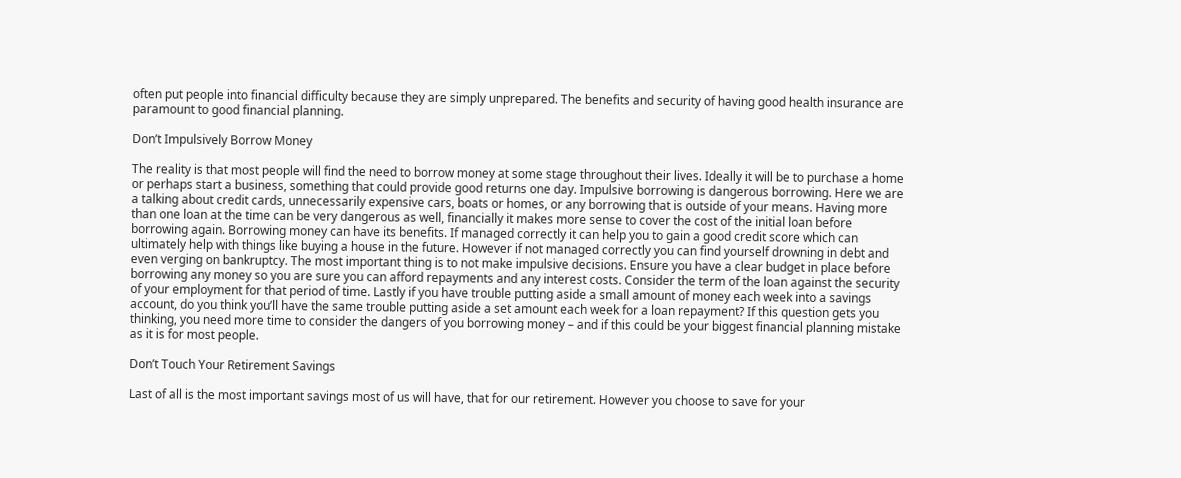often put people into financial difficulty because they are simply unprepared. The benefits and security of having good health insurance are paramount to good financial planning.

Don’t Impulsively Borrow Money

The reality is that most people will find the need to borrow money at some stage throughout their lives. Ideally it will be to purchase a home or perhaps start a business, something that could provide good returns one day. Impulsive borrowing is dangerous borrowing. Here we are a talking about credit cards, unnecessarily expensive cars, boats or homes, or any borrowing that is outside of your means. Having more than one loan at the time can be very dangerous as well, financially it makes more sense to cover the cost of the initial loan before borrowing again. Borrowing money can have its benefits. If managed correctly it can help you to gain a good credit score which can ultimately help with things like buying a house in the future. However if not managed correctly you can find yourself drowning in debt and even verging on bankruptcy. The most important thing is to not make impulsive decisions. Ensure you have a clear budget in place before borrowing any money so you are sure you can afford repayments and any interest costs. Consider the term of the loan against the security of your employment for that period of time. Lastly if you have trouble putting aside a small amount of money each week into a savings account, do you think you’ll have the same trouble putting aside a set amount each week for a loan repayment? If this question gets you thinking, you need more time to consider the dangers of you borrowing money – and if this could be your biggest financial planning mistake as it is for most people.

Don’t Touch Your Retirement Savings

Last of all is the most important savings most of us will have, that for our retirement. However you choose to save for your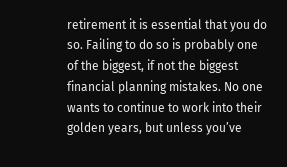retirement it is essential that you do so. Failing to do so is probably one of the biggest, if not the biggest financial planning mistakes. No one wants to continue to work into their golden years, but unless you’ve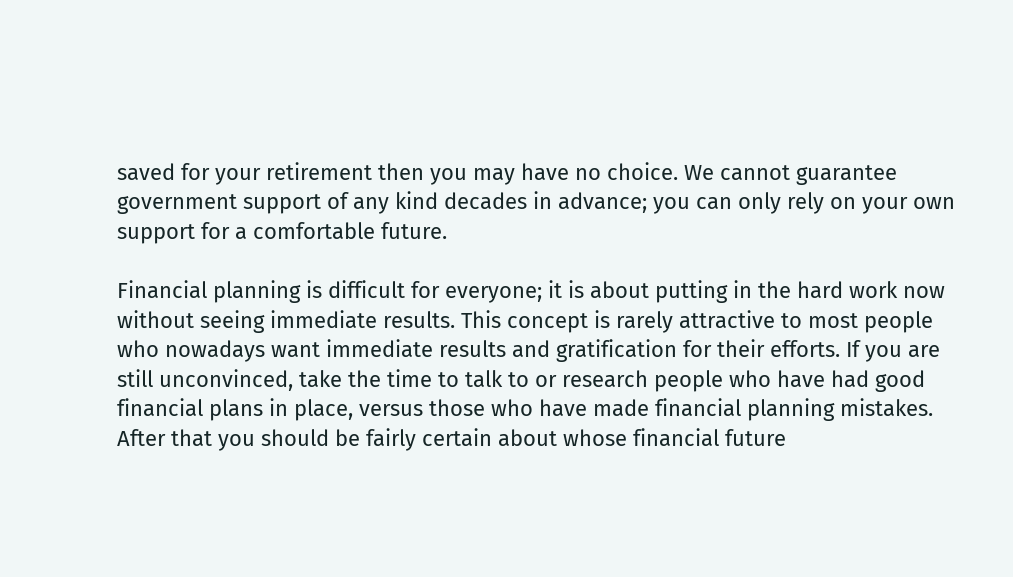saved for your retirement then you may have no choice. We cannot guarantee government support of any kind decades in advance; you can only rely on your own support for a comfortable future.

Financial planning is difficult for everyone; it is about putting in the hard work now without seeing immediate results. This concept is rarely attractive to most people who nowadays want immediate results and gratification for their efforts. If you are still unconvinced, take the time to talk to or research people who have had good financial plans in place, versus those who have made financial planning mistakes. After that you should be fairly certain about whose financial future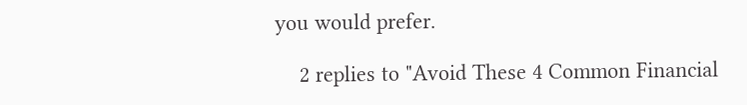you would prefer.

    2 replies to "Avoid These 4 Common Financial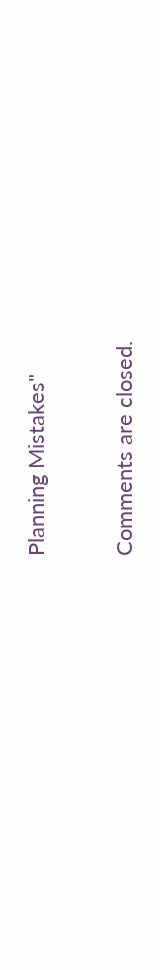Planning Mistakes"

Comments are closed.